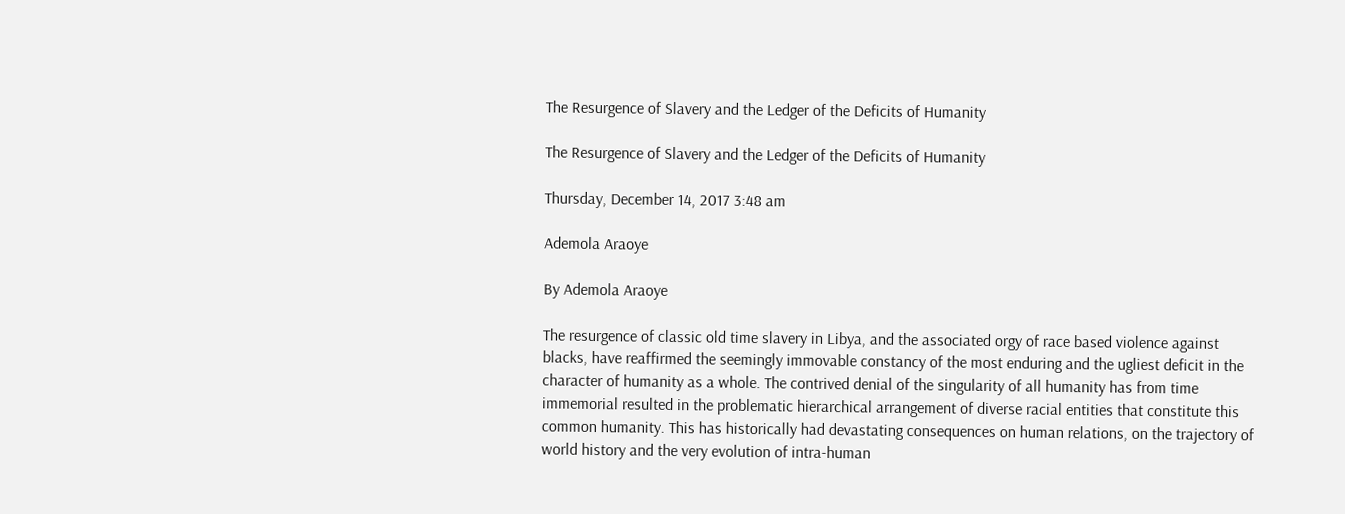The Resurgence of Slavery and the Ledger of the Deficits of Humanity

The Resurgence of Slavery and the Ledger of the Deficits of Humanity

Thursday, December 14, 2017 3:48 am

Ademola Araoye

By Ademola Araoye

The resurgence of classic old time slavery in Libya, and the associated orgy of race based violence against blacks, have reaffirmed the seemingly immovable constancy of the most enduring and the ugliest deficit in the character of humanity as a whole. The contrived denial of the singularity of all humanity has from time immemorial resulted in the problematic hierarchical arrangement of diverse racial entities that constitute this common humanity. This has historically had devastating consequences on human relations, on the trajectory of world history and the very evolution of intra-human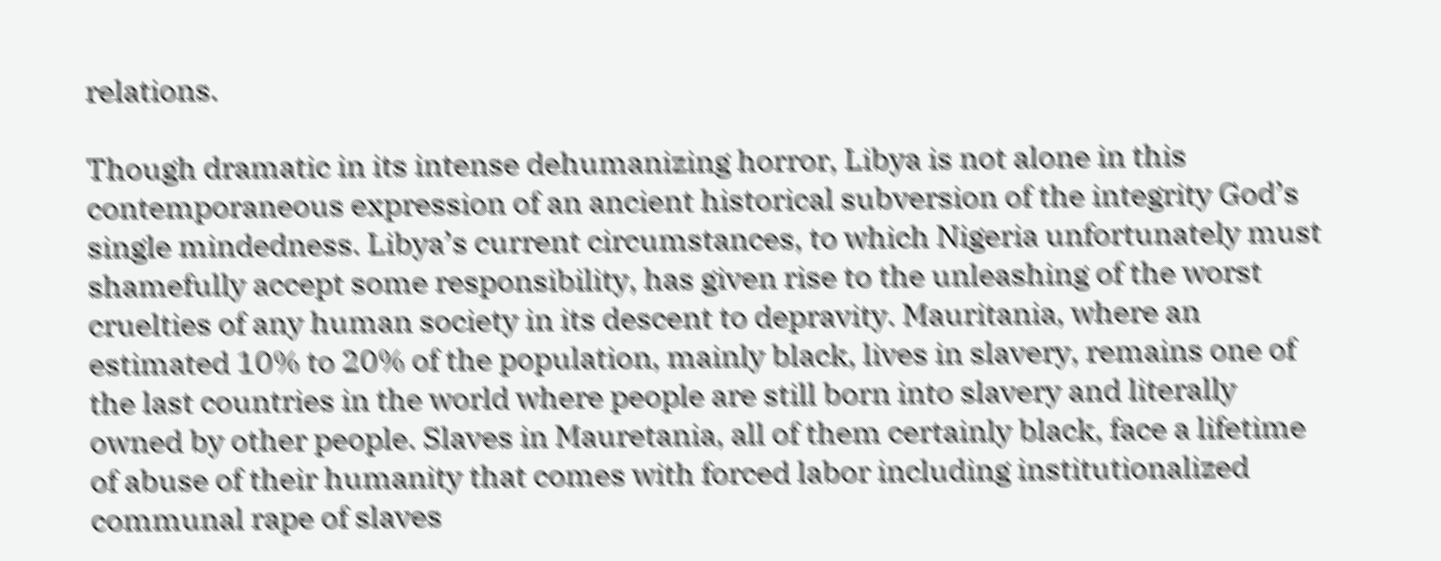relations.

Though dramatic in its intense dehumanizing horror, Libya is not alone in this contemporaneous expression of an ancient historical subversion of the integrity God’s single mindedness. Libya’s current circumstances, to which Nigeria unfortunately must shamefully accept some responsibility, has given rise to the unleashing of the worst cruelties of any human society in its descent to depravity. Mauritania, where an estimated 10% to 20% of the population, mainly black, lives in slavery, remains one of the last countries in the world where people are still born into slavery and literally owned by other people. Slaves in Mauretania, all of them certainly black, face a lifetime of abuse of their humanity that comes with forced labor including institutionalized communal rape of slaves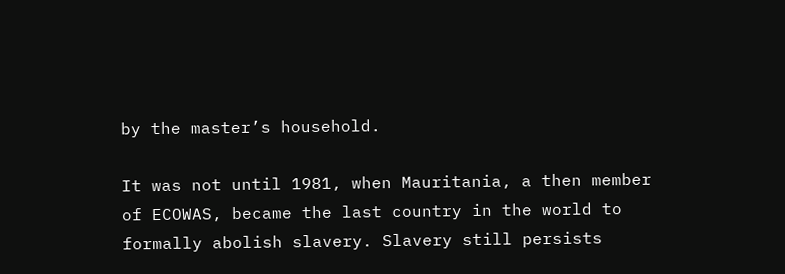by the master’s household.

It was not until 1981, when Mauritania, a then member of ECOWAS, became the last country in the world to formally abolish slavery. Slavery still persists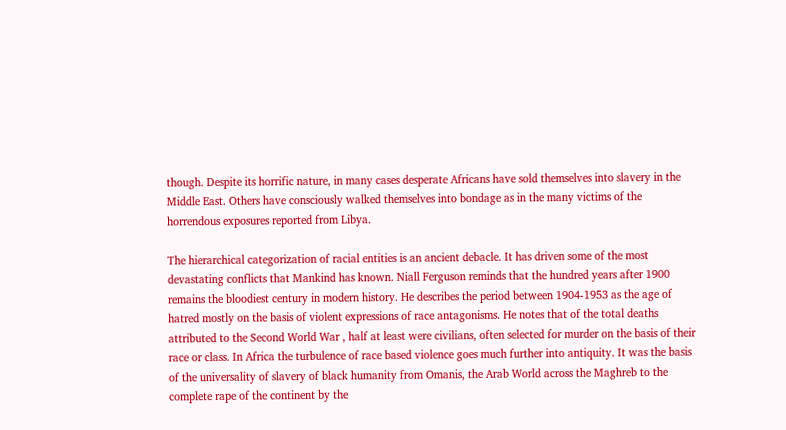though. Despite its horrific nature, in many cases desperate Africans have sold themselves into slavery in the Middle East. Others have consciously walked themselves into bondage as in the many victims of the horrendous exposures reported from Libya.

The hierarchical categorization of racial entities is an ancient debacle. It has driven some of the most devastating conflicts that Mankind has known. Niall Ferguson reminds that the hundred years after 1900 remains the bloodiest century in modern history. He describes the period between 1904-1953 as the age of hatred mostly on the basis of violent expressions of race antagonisms. He notes that of the total deaths attributed to the Second World War , half at least were civilians, often selected for murder on the basis of their race or class. In Africa the turbulence of race based violence goes much further into antiquity. It was the basis of the universality of slavery of black humanity from Omanis, the Arab World across the Maghreb to the complete rape of the continent by the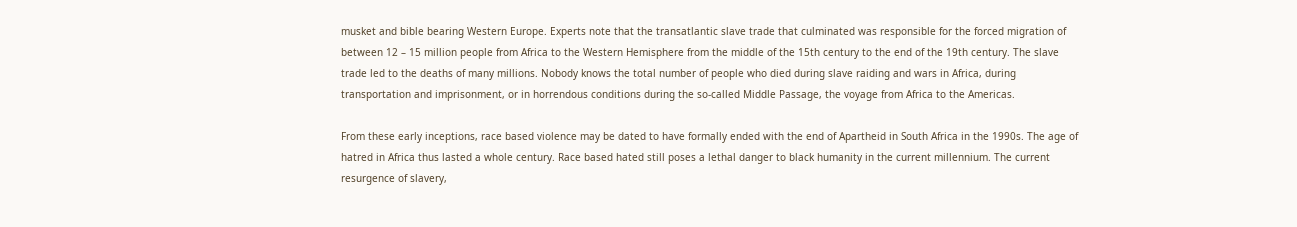musket and bible bearing Western Europe. Experts note that the transatlantic slave trade that culminated was responsible for the forced migration of between 12 – 15 million people from Africa to the Western Hemisphere from the middle of the 15th century to the end of the 19th century. The slave trade led to the deaths of many millions. Nobody knows the total number of people who died during slave raiding and wars in Africa, during transportation and imprisonment, or in horrendous conditions during the so-called Middle Passage, the voyage from Africa to the Americas.

From these early inceptions, race based violence may be dated to have formally ended with the end of Apartheid in South Africa in the 1990s. The age of hatred in Africa thus lasted a whole century. Race based hated still poses a lethal danger to black humanity in the current millennium. The current resurgence of slavery,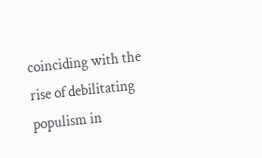coinciding with the rise of debilitating populism in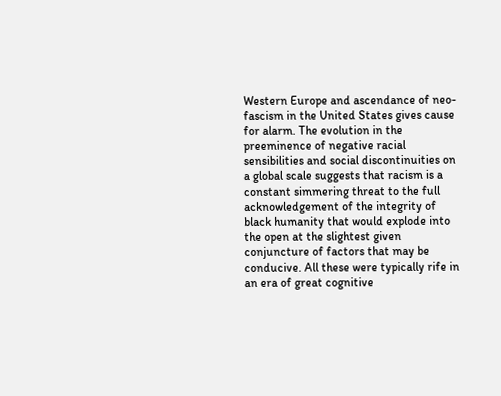Western Europe and ascendance of neo-fascism in the United States gives cause for alarm. The evolution in the preeminence of negative racial sensibilities and social discontinuities on a global scale suggests that racism is a constant simmering threat to the full acknowledgement of the integrity of black humanity that would explode into the open at the slightest given conjuncture of factors that may be conducive. All these were typically rife in an era of great cognitive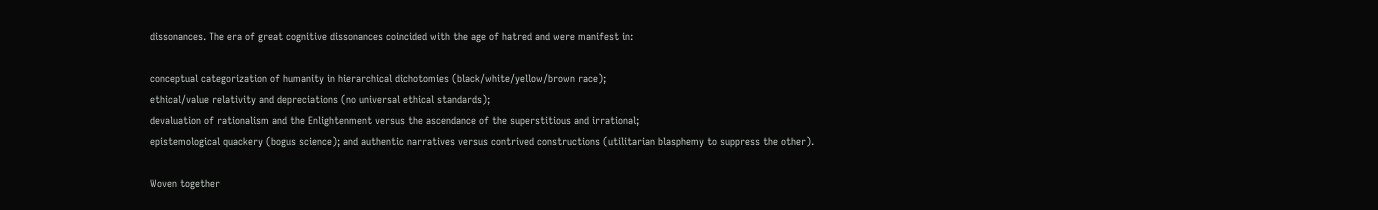dissonances. The era of great cognitive dissonances coincided with the age of hatred and were manifest in:

conceptual categorization of humanity in hierarchical dichotomies (black/white/yellow/brown race);
ethical/value relativity and depreciations (no universal ethical standards);
devaluation of rationalism and the Enlightenment versus the ascendance of the superstitious and irrational;
epistemological quackery (bogus science); and authentic narratives versus contrived constructions (utilitarian blasphemy to suppress the other).

Woven together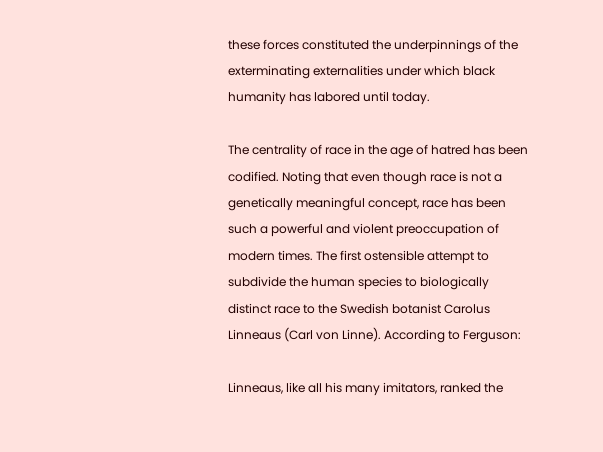these forces constituted the underpinnings of the exterminating externalities under which black humanity has labored until today.

The centrality of race in the age of hatred has been codified. Noting that even though race is not a genetically meaningful concept, race has been such a powerful and violent preoccupation of modern times. The first ostensible attempt to subdivide the human species to biologically distinct race to the Swedish botanist Carolus Linneaus (Carl von Linne). According to Ferguson:

Linneaus, like all his many imitators, ranked the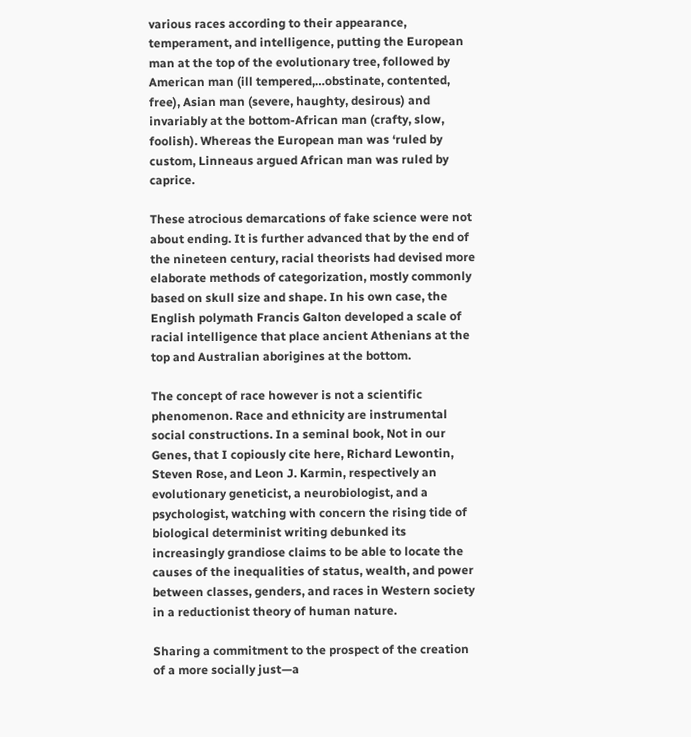various races according to their appearance, temperament, and intelligence, putting the European man at the top of the evolutionary tree, followed by American man (ill tempered,…obstinate, contented, free), Asian man (severe, haughty, desirous) and invariably at the bottom-African man (crafty, slow, foolish). Whereas the European man was ‘ruled by custom, Linneaus argued African man was ruled by caprice.

These atrocious demarcations of fake science were not about ending. It is further advanced that by the end of the nineteen century, racial theorists had devised more elaborate methods of categorization, mostly commonly based on skull size and shape. In his own case, the English polymath Francis Galton developed a scale of racial intelligence that place ancient Athenians at the top and Australian aborigines at the bottom.

The concept of race however is not a scientific phenomenon. Race and ethnicity are instrumental social constructions. In a seminal book, Not in our Genes, that I copiously cite here, Richard Lewontin, Steven Rose, and Leon J. Karmin, respectively an evolutionary geneticist, a neurobiologist, and a psychologist, watching with concern the rising tide of biological determinist writing debunked its increasingly grandiose claims to be able to locate the causes of the inequalities of status, wealth, and power between classes, genders, and races in Western society in a reductionist theory of human nature.

Sharing a commitment to the prospect of the creation of a more socially just—a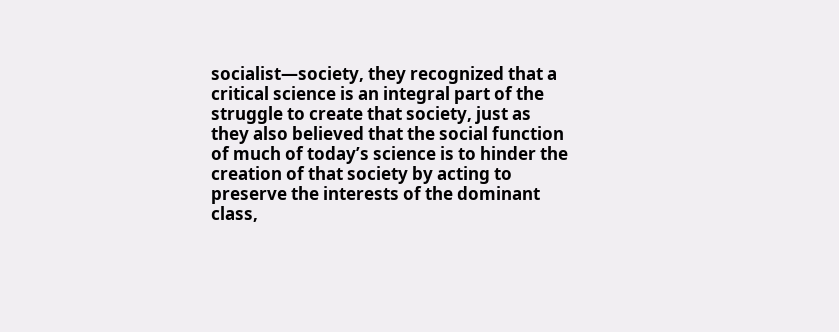socialist—society, they recognized that a critical science is an integral part of the struggle to create that society, just as they also believed that the social function of much of today’s science is to hinder the creation of that society by acting to preserve the interests of the dominant class,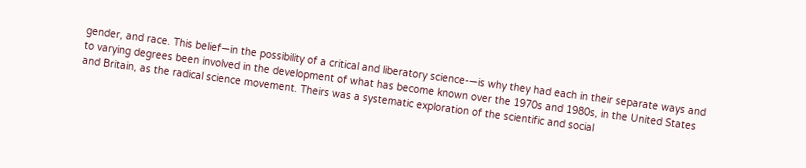gender, and race. This belief—in the possibility of a critical and liberatory science-—is why they had each in their separate ways and to varying degrees been involved in the development of what has become known over the 1970s and 1980s, in the United States and Britain, as the radical science movement. Theirs was a systematic exploration of the scientific and social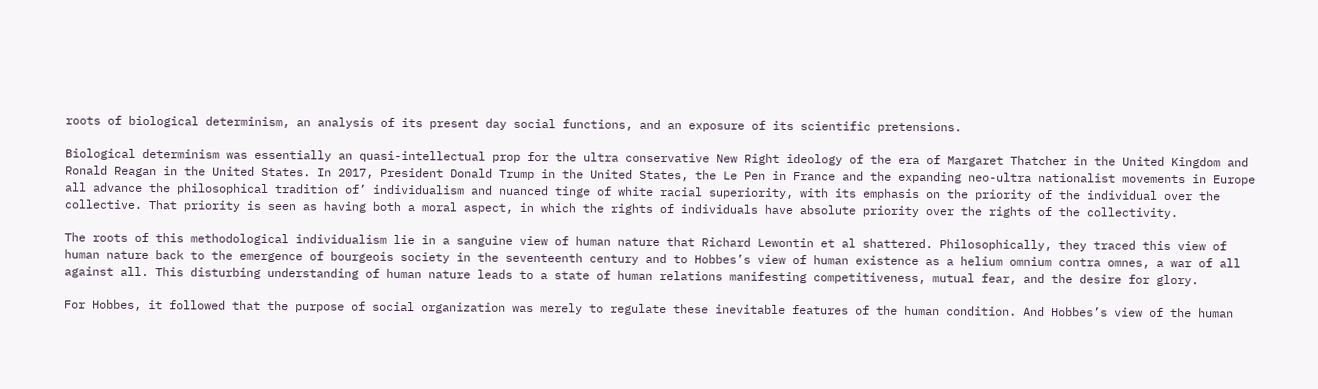roots of biological determinism, an analysis of its present day social functions, and an exposure of its scientific pretensions.

Biological determinism was essentially an quasi-intellectual prop for the ultra conservative New Right ideology of the era of Margaret Thatcher in the United Kingdom and Ronald Reagan in the United States. In 2017, President Donald Trump in the United States, the Le Pen in France and the expanding neo-ultra nationalist movements in Europe all advance the philosophical tradition of’ individualism and nuanced tinge of white racial superiority, with its emphasis on the priority of the individual over the collective. That priority is seen as having both a moral aspect, in which the rights of individuals have absolute priority over the rights of the collectivity.

The roots of this methodological individualism lie in a sanguine view of human nature that Richard Lewontin et al shattered. Philosophically, they traced this view of human nature back to the emergence of bourgeois society in the seventeenth century and to Hobbes’s view of human existence as a helium omnium contra omnes, a war of all against all. This disturbing understanding of human nature leads to a state of human relations manifesting competitiveness, mutual fear, and the desire for glory.

For Hobbes, it followed that the purpose of social organization was merely to regulate these inevitable features of the human condition. And Hobbes’s view of the human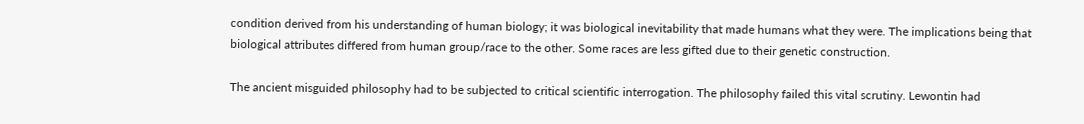condition derived from his understanding of human biology; it was biological inevitability that made humans what they were. The implications being that biological attributes differed from human group/race to the other. Some races are less gifted due to their genetic construction.

The ancient misguided philosophy had to be subjected to critical scientific interrogation. The philosophy failed this vital scrutiny. Lewontin had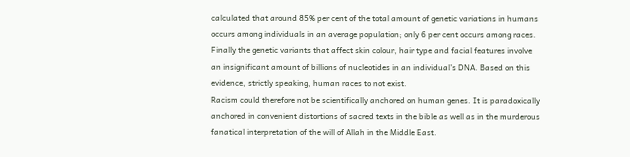calculated that around 85% per cent of the total amount of genetic variations in humans occurs among individuals in an average population; only 6 per cent occurs among races. Finally the genetic variants that affect skin colour, hair type and facial features involve an insignificant amount of billions of nucleotides in an individual’s DNA. Based on this evidence, strictly speaking, human races to not exist.
Racism could therefore not be scientifically anchored on human genes. It is paradoxically anchored in convenient distortions of sacred texts in the bible as well as in the murderous fanatical interpretation of the will of Allah in the Middle East.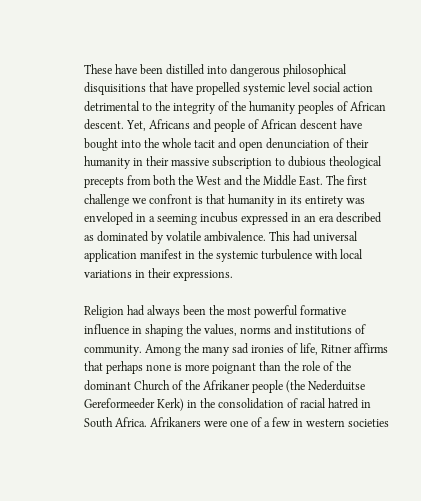These have been distilled into dangerous philosophical disquisitions that have propelled systemic level social action detrimental to the integrity of the humanity peoples of African descent. Yet, Africans and people of African descent have bought into the whole tacit and open denunciation of their humanity in their massive subscription to dubious theological precepts from both the West and the Middle East. The first challenge we confront is that humanity in its entirety was enveloped in a seeming incubus expressed in an era described as dominated by volatile ambivalence. This had universal application manifest in the systemic turbulence with local variations in their expressions.

Religion had always been the most powerful formative influence in shaping the values, norms and institutions of community. Among the many sad ironies of life, Ritner affirms that perhaps none is more poignant than the role of the dominant Church of the Afrikaner people (the Nederduitse Gereformeeder Kerk) in the consolidation of racial hatred in South Africa. Afrikaners were one of a few in western societies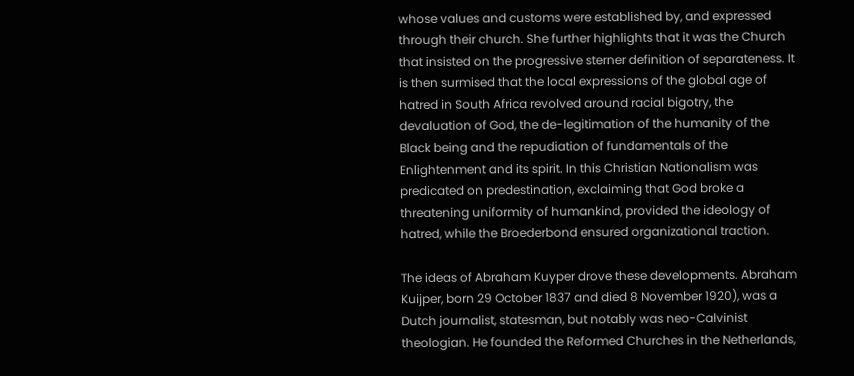whose values and customs were established by, and expressed through their church. She further highlights that it was the Church that insisted on the progressive sterner definition of separateness. It is then surmised that the local expressions of the global age of hatred in South Africa revolved around racial bigotry, the devaluation of God, the de-legitimation of the humanity of the Black being and the repudiation of fundamentals of the Enlightenment and its spirit. In this Christian Nationalism was predicated on predestination, exclaiming that God broke a threatening uniformity of humankind, provided the ideology of hatred, while the Broederbond ensured organizational traction.

The ideas of Abraham Kuyper drove these developments. Abraham Kuijper, born 29 October 1837 and died 8 November 1920), was a Dutch journalist, statesman, but notably was neo-Calvinist theologian. He founded the Reformed Churches in the Netherlands,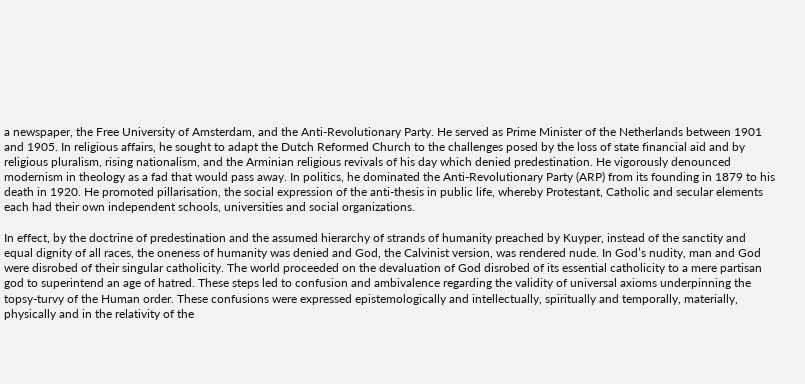a newspaper, the Free University of Amsterdam, and the Anti-Revolutionary Party. He served as Prime Minister of the Netherlands between 1901 and 1905. In religious affairs, he sought to adapt the Dutch Reformed Church to the challenges posed by the loss of state financial aid and by religious pluralism, rising nationalism, and the Arminian religious revivals of his day which denied predestination. He vigorously denounced modernism in theology as a fad that would pass away. In politics, he dominated the Anti-Revolutionary Party (ARP) from its founding in 1879 to his death in 1920. He promoted pillarisation, the social expression of the anti-thesis in public life, whereby Protestant, Catholic and secular elements each had their own independent schools, universities and social organizations.

In effect, by the doctrine of predestination and the assumed hierarchy of strands of humanity preached by Kuyper, instead of the sanctity and equal dignity of all races, the oneness of humanity was denied and God, the Calvinist version, was rendered nude. In God’s nudity, man and God were disrobed of their singular catholicity. The world proceeded on the devaluation of God disrobed of its essential catholicity to a mere partisan god to superintend an age of hatred. These steps led to confusion and ambivalence regarding the validity of universal axioms underpinning the topsy-turvy of the Human order. These confusions were expressed epistemologically and intellectually, spiritually and temporally, materially, physically and in the relativity of the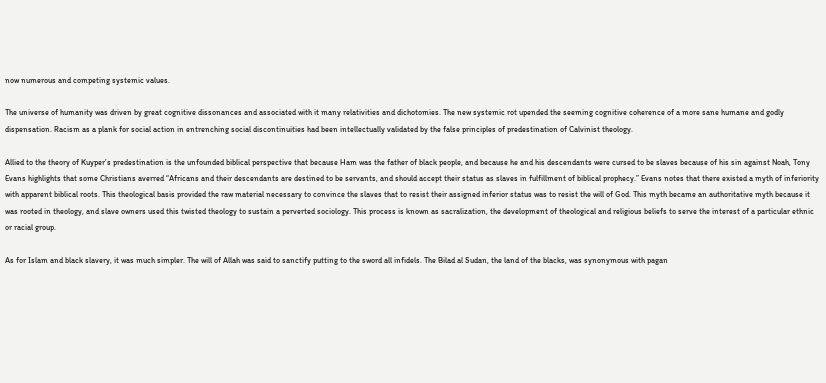now numerous and competing systemic values.

The universe of humanity was driven by great cognitive dissonances and associated with it many relativities and dichotomies. The new systemic rot upended the seeming cognitive coherence of a more sane humane and godly dispensation. Racism as a plank for social action in entrenching social discontinuities had been intellectually validated by the false principles of predestination of Calvinist theology.

Allied to the theory of Kuyper’s predestination is the unfounded biblical perspective that because Ham was the father of black people, and because he and his descendants were cursed to be slaves because of his sin against Noah, Tony Evans highlights that some Christians averred “Africans and their descendants are destined to be servants, and should accept their status as slaves in fulfillment of biblical prophecy.” Evans notes that there existed a myth of inferiority with apparent biblical roots. This theological basis provided the raw material necessary to convince the slaves that to resist their assigned inferior status was to resist the will of God. This myth became an authoritative myth because it was rooted in theology, and slave owners used this twisted theology to sustain a perverted sociology. This process is known as sacralization, the development of theological and religious beliefs to serve the interest of a particular ethnic or racial group.

As for Islam and black slavery, it was much simpler. The will of Allah was said to sanctify putting to the sword all infidels. The Bilad al Sudan, the land of the blacks, was synonymous with pagan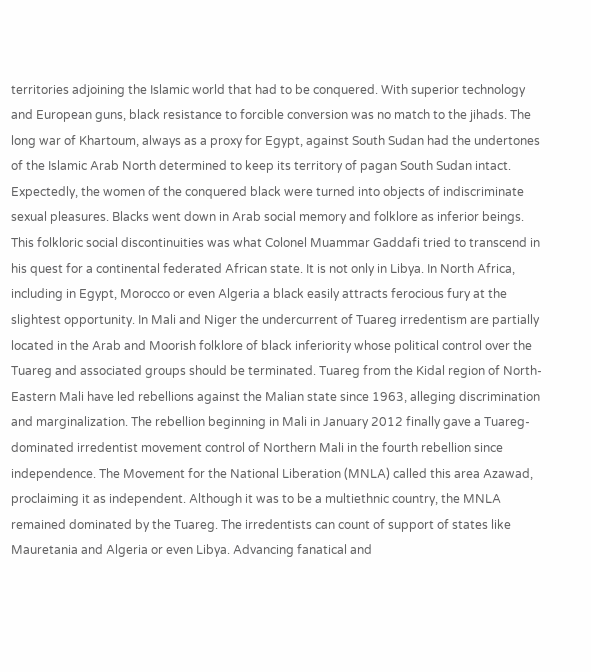territories adjoining the Islamic world that had to be conquered. With superior technology and European guns, black resistance to forcible conversion was no match to the jihads. The long war of Khartoum, always as a proxy for Egypt, against South Sudan had the undertones of the Islamic Arab North determined to keep its territory of pagan South Sudan intact. Expectedly, the women of the conquered black were turned into objects of indiscriminate sexual pleasures. Blacks went down in Arab social memory and folklore as inferior beings. This folkloric social discontinuities was what Colonel Muammar Gaddafi tried to transcend in his quest for a continental federated African state. It is not only in Libya. In North Africa, including in Egypt, Morocco or even Algeria a black easily attracts ferocious fury at the slightest opportunity. In Mali and Niger the undercurrent of Tuareg irredentism are partially located in the Arab and Moorish folklore of black inferiority whose political control over the Tuareg and associated groups should be terminated. Tuareg from the Kidal region of North-Eastern Mali have led rebellions against the Malian state since 1963, alleging discrimination and marginalization. The rebellion beginning in Mali in January 2012 finally gave a Tuareg-dominated irredentist movement control of Northern Mali in the fourth rebellion since independence. The Movement for the National Liberation (MNLA) called this area Azawad, proclaiming it as independent. Although it was to be a multiethnic country, the MNLA remained dominated by the Tuareg. The irredentists can count of support of states like Mauretania and Algeria or even Libya. Advancing fanatical and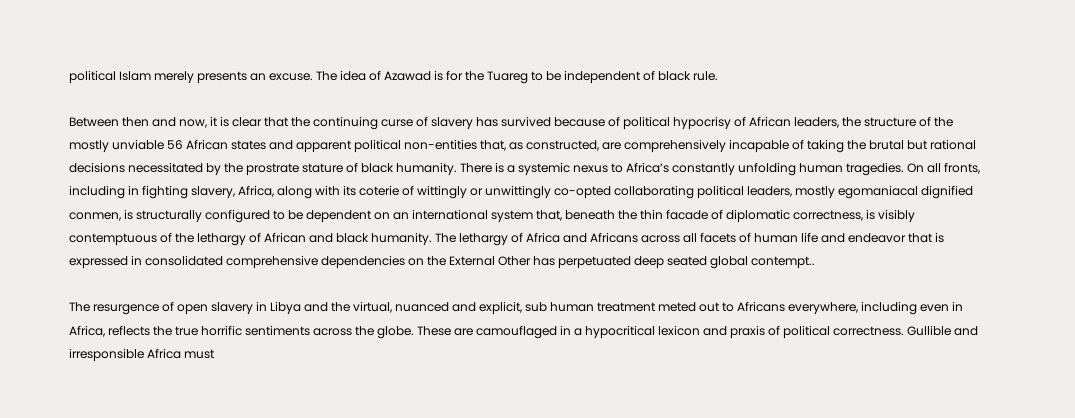political Islam merely presents an excuse. The idea of Azawad is for the Tuareg to be independent of black rule.

Between then and now, it is clear that the continuing curse of slavery has survived because of political hypocrisy of African leaders, the structure of the mostly unviable 56 African states and apparent political non-entities that, as constructed, are comprehensively incapable of taking the brutal but rational decisions necessitated by the prostrate stature of black humanity. There is a systemic nexus to Africa’s constantly unfolding human tragedies. On all fronts, including in fighting slavery, Africa, along with its coterie of wittingly or unwittingly co-opted collaborating political leaders, mostly egomaniacal dignified conmen, is structurally configured to be dependent on an international system that, beneath the thin facade of diplomatic correctness, is visibly contemptuous of the lethargy of African and black humanity. The lethargy of Africa and Africans across all facets of human life and endeavor that is expressed in consolidated comprehensive dependencies on the External Other has perpetuated deep seated global contempt..

The resurgence of open slavery in Libya and the virtual, nuanced and explicit, sub human treatment meted out to Africans everywhere, including even in Africa, reflects the true horrific sentiments across the globe. These are camouflaged in a hypocritical lexicon and praxis of political correctness. Gullible and irresponsible Africa must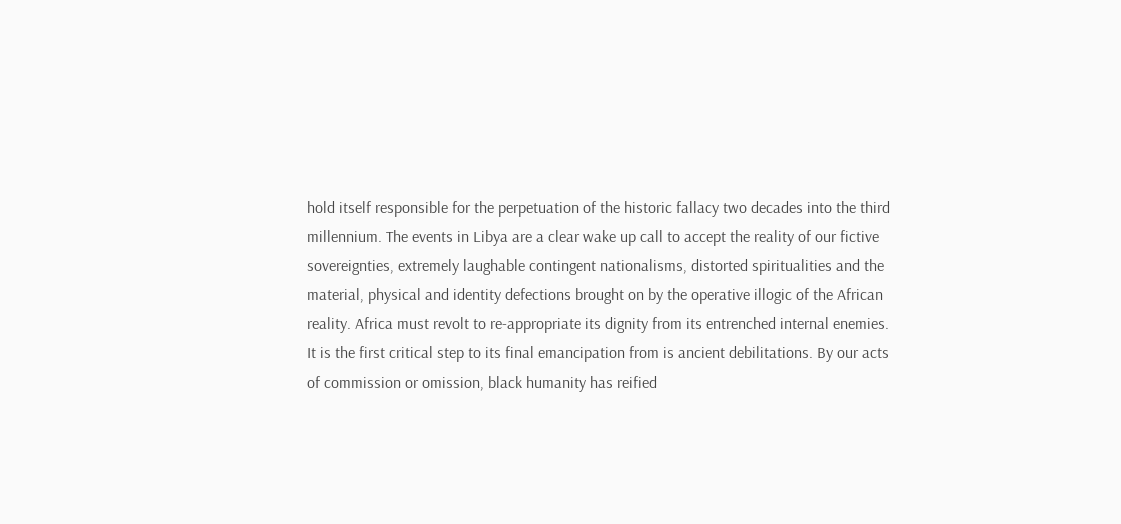hold itself responsible for the perpetuation of the historic fallacy two decades into the third millennium. The events in Libya are a clear wake up call to accept the reality of our fictive sovereignties, extremely laughable contingent nationalisms, distorted spiritualities and the material, physical and identity defections brought on by the operative illogic of the African reality. Africa must revolt to re-appropriate its dignity from its entrenched internal enemies. It is the first critical step to its final emancipation from is ancient debilitations. By our acts of commission or omission, black humanity has reified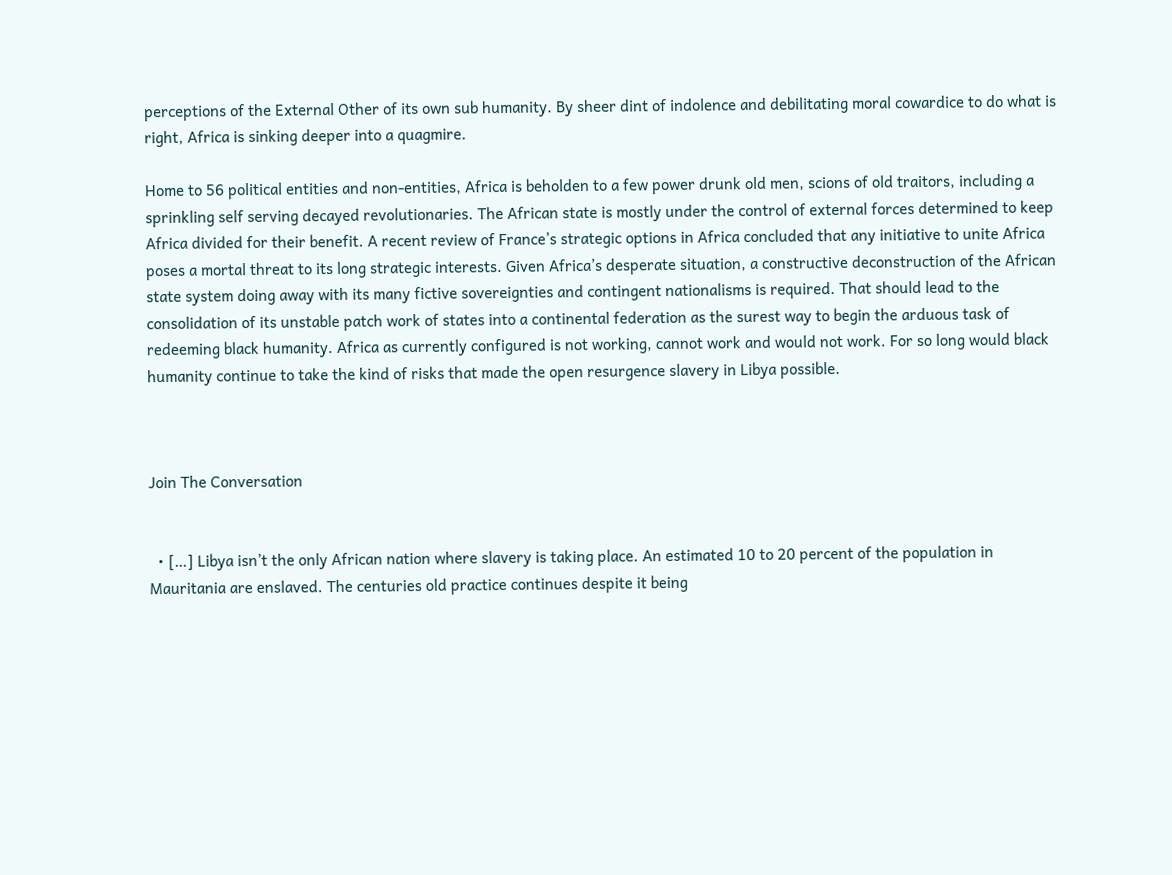perceptions of the External Other of its own sub humanity. By sheer dint of indolence and debilitating moral cowardice to do what is right, Africa is sinking deeper into a quagmire.

Home to 56 political entities and non-entities, Africa is beholden to a few power drunk old men, scions of old traitors, including a sprinkling self serving decayed revolutionaries. The African state is mostly under the control of external forces determined to keep Africa divided for their benefit. A recent review of France’s strategic options in Africa concluded that any initiative to unite Africa poses a mortal threat to its long strategic interests. Given Africa’s desperate situation, a constructive deconstruction of the African state system doing away with its many fictive sovereignties and contingent nationalisms is required. That should lead to the consolidation of its unstable patch work of states into a continental federation as the surest way to begin the arduous task of redeeming black humanity. Africa as currently configured is not working, cannot work and would not work. For so long would black humanity continue to take the kind of risks that made the open resurgence slavery in Libya possible.



Join The Conversation


  • […] Libya isn’t the only African nation where slavery is taking place. An estimated 10 to 20 percent of the population in Mauritania are enslaved. The centuries old practice continues despite it being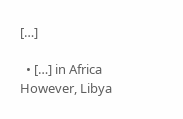[…]

  • […] in Africa However, Libya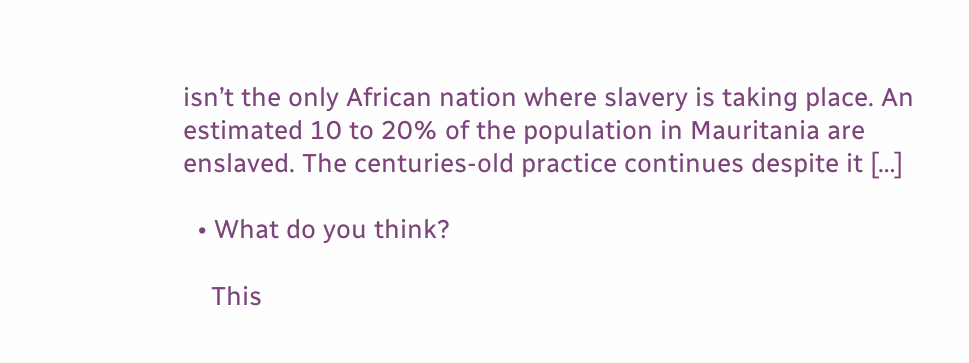isn’t the only African nation where slavery is taking place. An estimated 10 to 20% of the population in Mauritania are enslaved. The centuries-old practice continues despite it […]

  • What do you think?

    This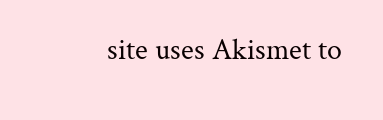site uses Akismet to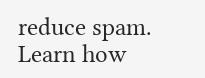reduce spam. Learn how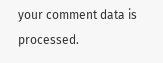your comment data is processed.